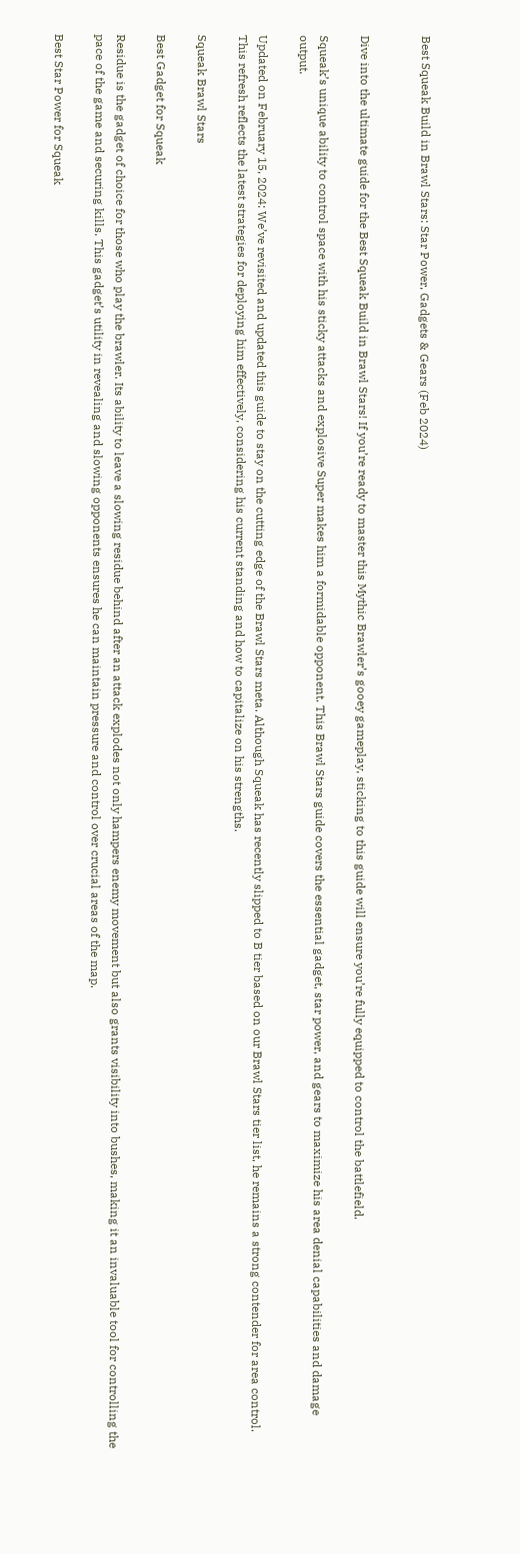Best Squeak Build in Brawl Stars: Star Power, Gadgets & Gears (Feb 2024)


Dive into the ultimate guide for the Best Squeak Build in Brawl Stars! If you’re ready to master this Mythic Brawler’s gooey gameplay, sticking to this guide will ensure you’re fully equipped to control the battlefield.

Squeak’s unique ability to control space with his sticky attacks and explosive Super makes him a formidable opponent. This Brawl Stars guide covers the essential gadget, star power, and gears to maximize his area denial capabilities and damage output.

Updated on February 15, 2024: We’ve revisited and updated this guide to stay on the cutting edge of the Brawl Stars meta. Although Squeak has recently slipped to B tier based on our Brawl Stars tier list, he remains a strong contender for area control. This refresh reflects the latest strategies for deploying him effectively, considering his current standing and how to capitalize on his strengths.

Squeak Brawl Stars

Best Gadget for Squeak

Residue is the gadget of choice for those who play the brawler. Its ability to leave a slowing residue behind after an attack explodes not only hampers enemy movement but also grants visibility into bushes, making it an invaluable tool for controlling the pace of the game and securing kills. This gadget’s utility in revealing and slowing opponents ensures he can maintain pressure and control over crucial areas of the map.

Best Star Power for Squeak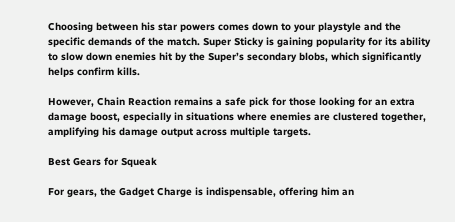Choosing between his star powers comes down to your playstyle and the specific demands of the match. Super Sticky is gaining popularity for its ability to slow down enemies hit by the Super’s secondary blobs, which significantly helps confirm kills.

However, Chain Reaction remains a safe pick for those looking for an extra damage boost, especially in situations where enemies are clustered together, amplifying his damage output across multiple targets.

Best Gears for Squeak

For gears, the Gadget Charge is indispensable, offering him an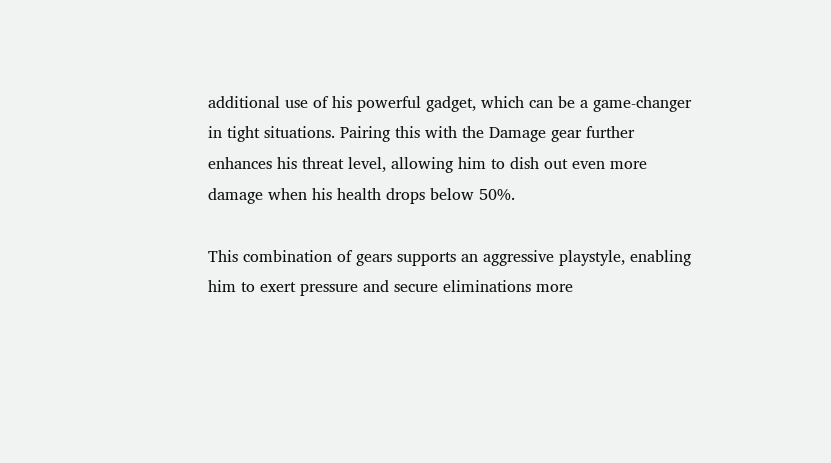additional use of his powerful gadget, which can be a game-changer in tight situations. Pairing this with the Damage gear further enhances his threat level, allowing him to dish out even more damage when his health drops below 50%.

This combination of gears supports an aggressive playstyle, enabling him to exert pressure and secure eliminations more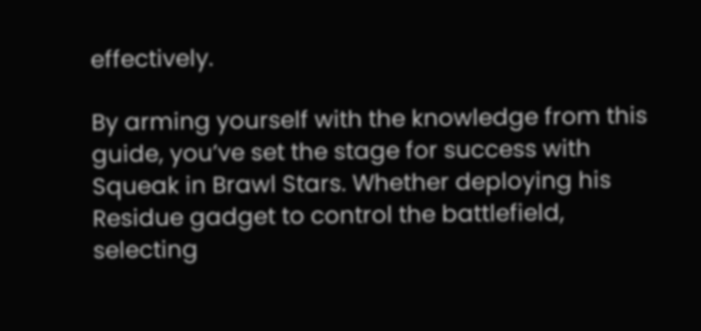effectively.

By arming yourself with the knowledge from this guide, you’ve set the stage for success with Squeak in Brawl Stars. Whether deploying his Residue gadget to control the battlefield, selecting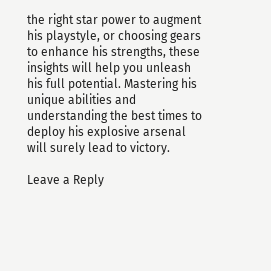the right star power to augment his playstyle, or choosing gears to enhance his strengths, these insights will help you unleash his full potential. Mastering his unique abilities and understanding the best times to deploy his explosive arsenal will surely lead to victory.

Leave a Reply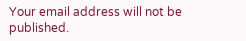Your email address will not be published.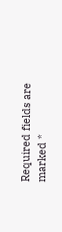Required fields are marked *